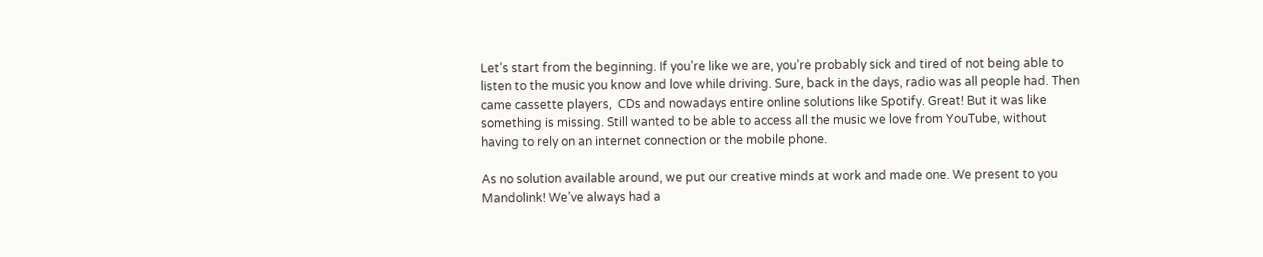Let’s start from the beginning. If you’re like we are, you’re probably sick and tired of not being able to listen to the music you know and love while driving. Sure, back in the days, radio was all people had. Then came cassette players,  CDs and nowadays entire online solutions like Spotify. Great! But it was like something is missing. Still wanted to be able to access all the music we love from YouTube, without having to rely on an internet connection or the mobile phone.

As no solution available around, we put our creative minds at work and made one. We present to you Mandolink! We’ve always had a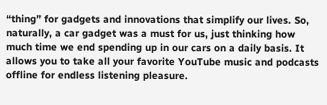“thing” for gadgets and innovations that simplify our lives. So, naturally, a car gadget was a must for us, just thinking how much time we end spending up in our cars on a daily basis. It allows you to take all your favorite YouTube music and podcasts offline for endless listening pleasure.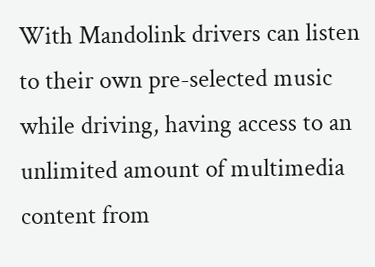With Mandolink drivers can listen to their own pre-selected music while driving, having access to an unlimited amount of multimedia content from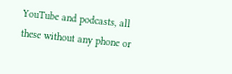YouTube and podcasts, all these without any phone or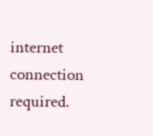internet connection required.